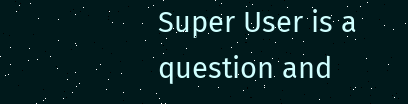Super User is a question and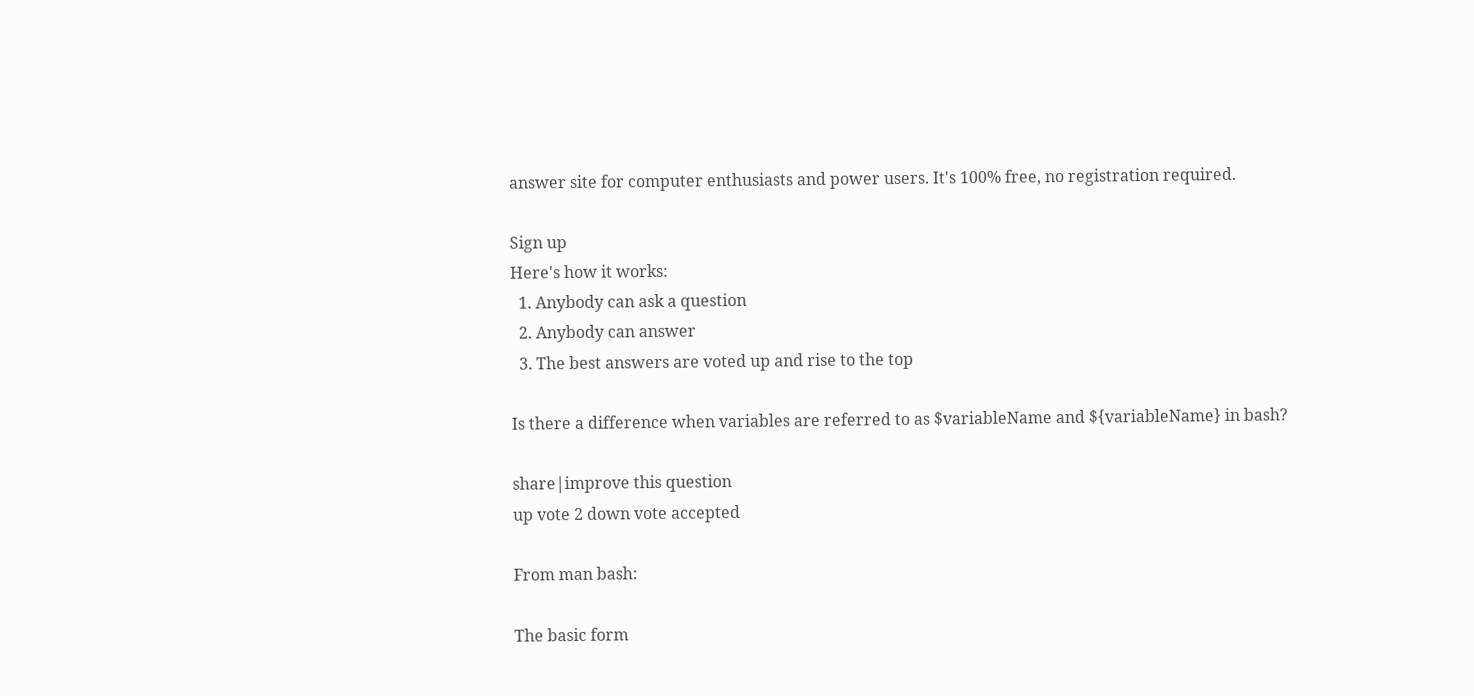answer site for computer enthusiasts and power users. It's 100% free, no registration required.

Sign up
Here's how it works:
  1. Anybody can ask a question
  2. Anybody can answer
  3. The best answers are voted up and rise to the top

Is there a difference when variables are referred to as $variableName and ${variableName} in bash?

share|improve this question
up vote 2 down vote accepted

From man bash:

The basic form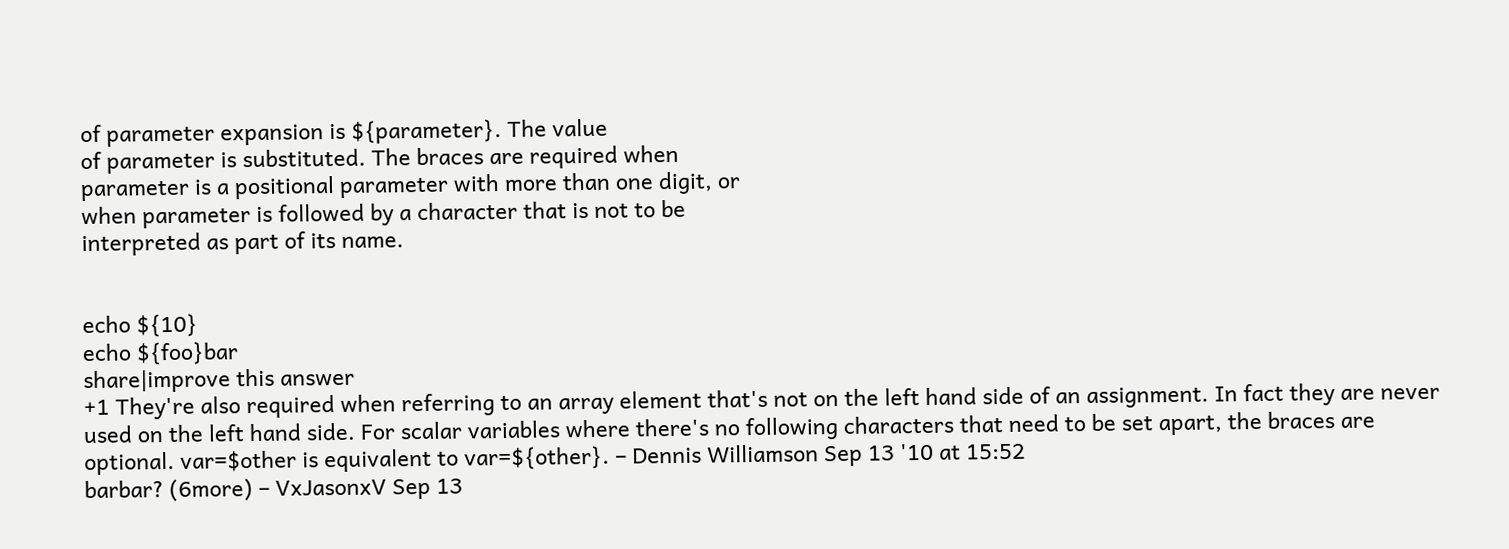of parameter expansion is ${parameter}. The value
of parameter is substituted. The braces are required when
parameter is a positional parameter with more than one digit, or
when parameter is followed by a character that is not to be
interpreted as part of its name.


echo ${10}
echo ${foo}bar
share|improve this answer
+1 They're also required when referring to an array element that's not on the left hand side of an assignment. In fact they are never used on the left hand side. For scalar variables where there's no following characters that need to be set apart, the braces are optional. var=$other is equivalent to var=${other}. – Dennis Williamson Sep 13 '10 at 15:52
barbar? (6more) – VxJasonxV Sep 13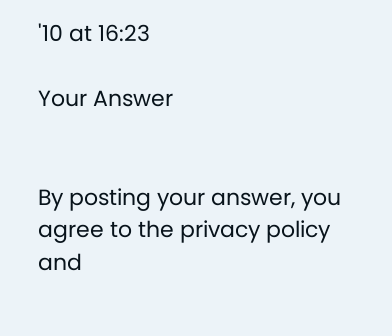'10 at 16:23

Your Answer


By posting your answer, you agree to the privacy policy and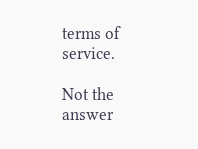terms of service.

Not the answer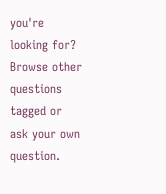you're looking for? Browse other questions tagged or ask your own question.